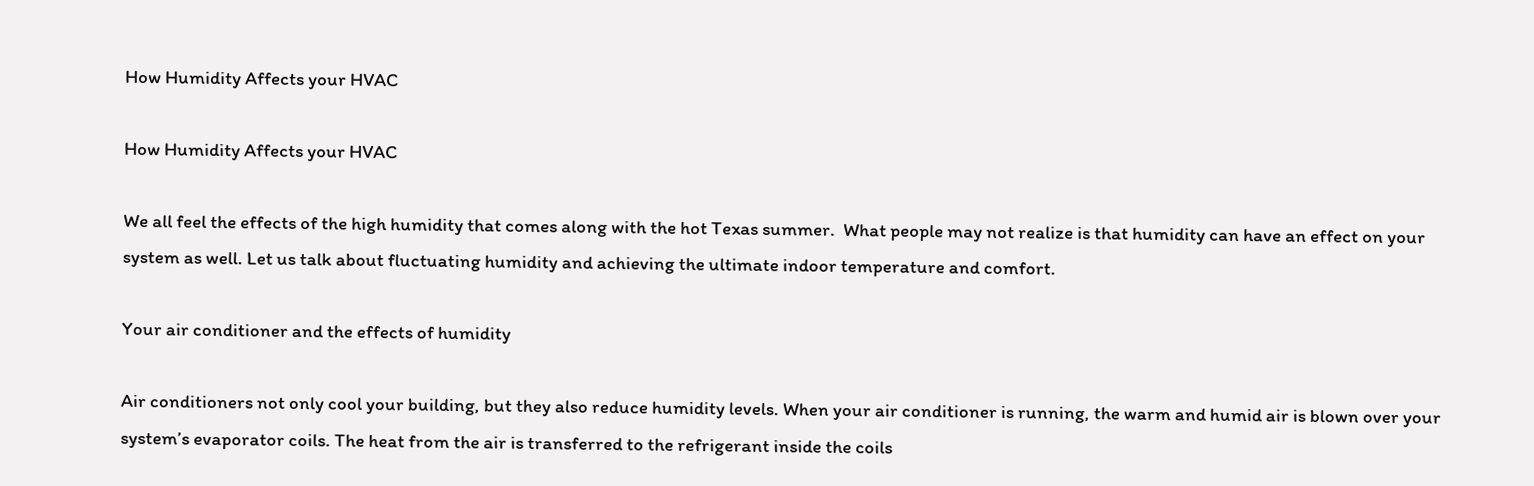How Humidity Affects your HVAC

How Humidity Affects your HVAC

We all feel the effects of the high humidity that comes along with the hot Texas summer.  What people may not realize is that humidity can have an effect on your system as well. Let us talk about fluctuating humidity and achieving the ultimate indoor temperature and comfort.

Your air conditioner and the effects of humidity

Air conditioners not only cool your building, but they also reduce humidity levels. When your air conditioner is running, the warm and humid air is blown over your system’s evaporator coils. The heat from the air is transferred to the refrigerant inside the coils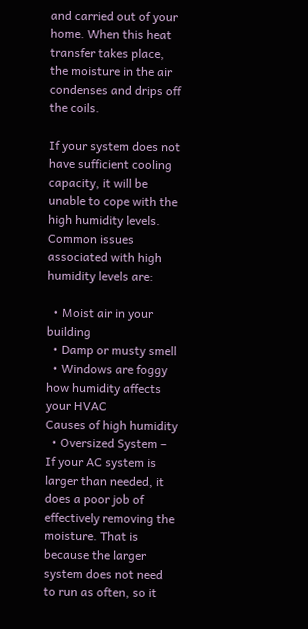and carried out of your home. When this heat transfer takes place, the moisture in the air condenses and drips off the coils.

If your system does not have sufficient cooling capacity, it will be unable to cope with the high humidity levels. Common issues associated with high humidity levels are:

  • Moist air in your building
  • Damp or musty smell
  • Windows are foggy
how humidity affects your HVAC
Causes of high humidity
  • Oversized System – If your AC system is larger than needed, it does a poor job of effectively removing the moisture. That is because the larger system does not need to run as often, so it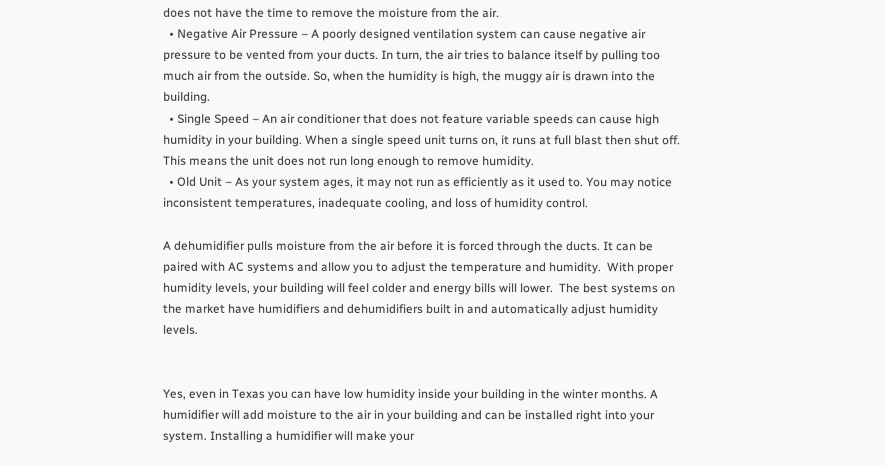does not have the time to remove the moisture from the air.
  • Negative Air Pressure – A poorly designed ventilation system can cause negative air pressure to be vented from your ducts. In turn, the air tries to balance itself by pulling too much air from the outside. So, when the humidity is high, the muggy air is drawn into the building.
  • Single Speed – An air conditioner that does not feature variable speeds can cause high humidity in your building. When a single speed unit turns on, it runs at full blast then shut off. This means the unit does not run long enough to remove humidity.
  • Old Unit – As your system ages, it may not run as efficiently as it used to. You may notice inconsistent temperatures, inadequate cooling, and loss of humidity control.

A dehumidifier pulls moisture from the air before it is forced through the ducts. It can be paired with AC systems and allow you to adjust the temperature and humidity.  With proper humidity levels, your building will feel colder and energy bills will lower.  The best systems on the market have humidifiers and dehumidifiers built in and automatically adjust humidity levels.


Yes, even in Texas you can have low humidity inside your building in the winter months. A humidifier will add moisture to the air in your building and can be installed right into your system. Installing a humidifier will make your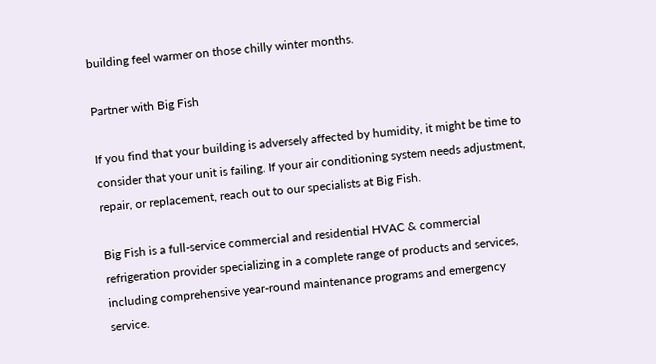building feel warmer on those chilly winter months.

Partner with Big Fish

If you find that your building is adversely affected by humidity, it might be time to consider that your unit is failing. If your air conditioning system needs adjustment, repair, or replacement, reach out to our specialists at Big Fish.

Big Fish is a full-service commercial and residential HVAC & commercial refrigeration provider specializing in a complete range of products and services, including comprehensive year-round maintenance programs and emergency service.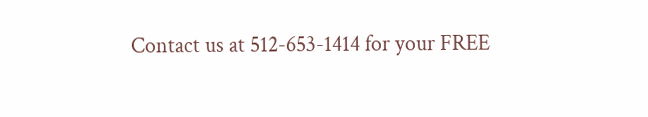Contact us at 512-653-1414 for your FREE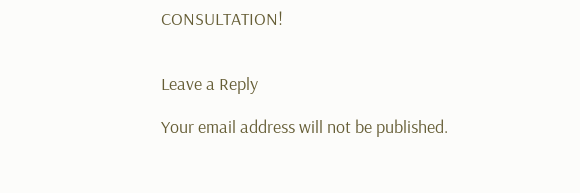CONSULTATION!


Leave a Reply

Your email address will not be published.